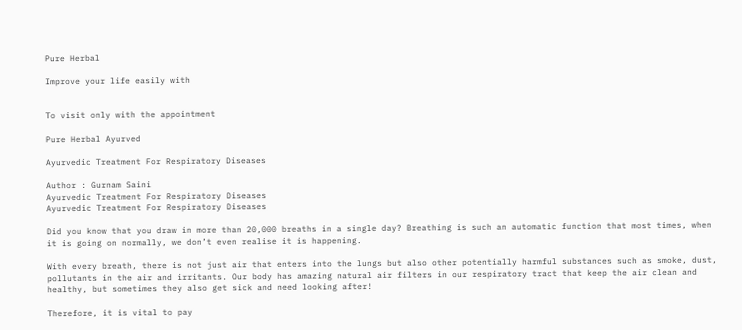Pure Herbal

Improve your life easily with


To visit only with the appointment

Pure Herbal Ayurved

Ayurvedic Treatment For Respiratory Diseases

Author : Gurnam Saini
Ayurvedic Treatment For Respiratory Diseases
Ayurvedic Treatment For Respiratory Diseases

Did you know that you draw in more than 20,000 breaths in a single day? Breathing is such an automatic function that most times, when it is going on normally, we don’t even realise it is happening.

With every breath, there is not just air that enters into the lungs but also other potentially harmful substances such as smoke, dust, pollutants in the air and irritants. Our body has amazing natural air filters in our respiratory tract that keep the air clean and healthy, but sometimes they also get sick and need looking after!

Therefore, it is vital to pay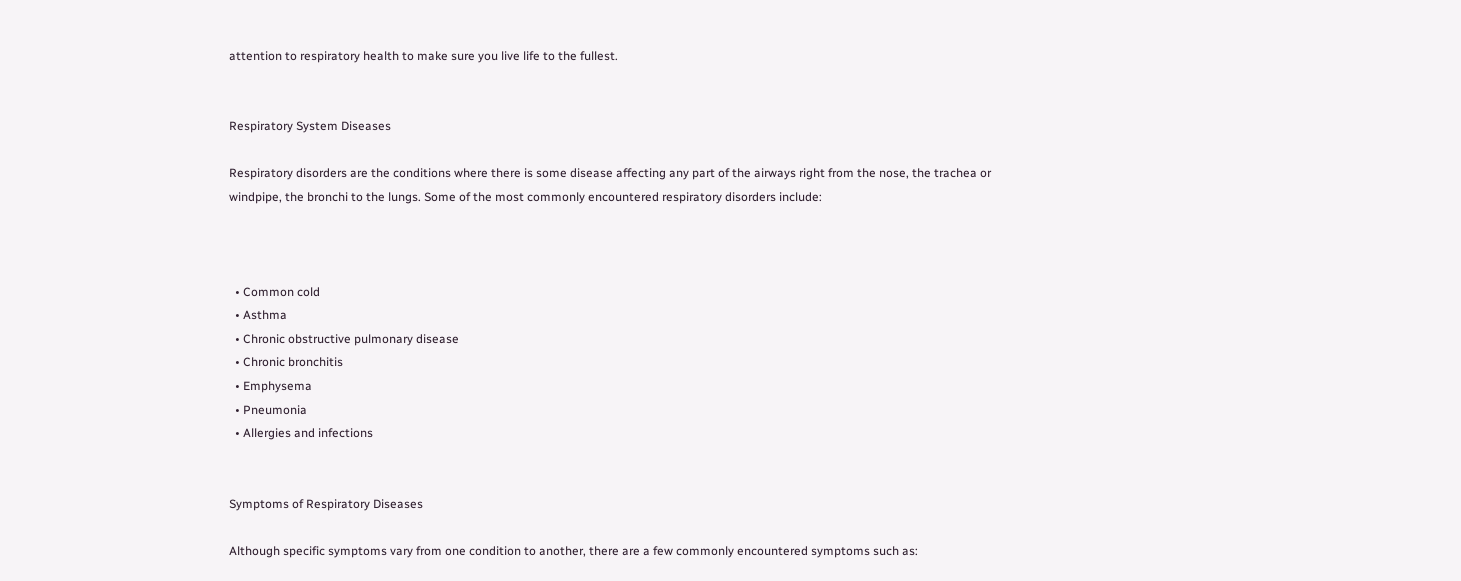attention to respiratory health to make sure you live life to the fullest.


Respiratory System Diseases

Respiratory disorders are the conditions where there is some disease affecting any part of the airways right from the nose, the trachea or windpipe, the bronchi to the lungs. Some of the most commonly encountered respiratory disorders include:



  • Common cold
  • Asthma
  • Chronic obstructive pulmonary disease
  • Chronic bronchitis
  • Emphysema
  • Pneumonia
  • Allergies and infections


Symptoms of Respiratory Diseases

Although specific symptoms vary from one condition to another, there are a few commonly encountered symptoms such as: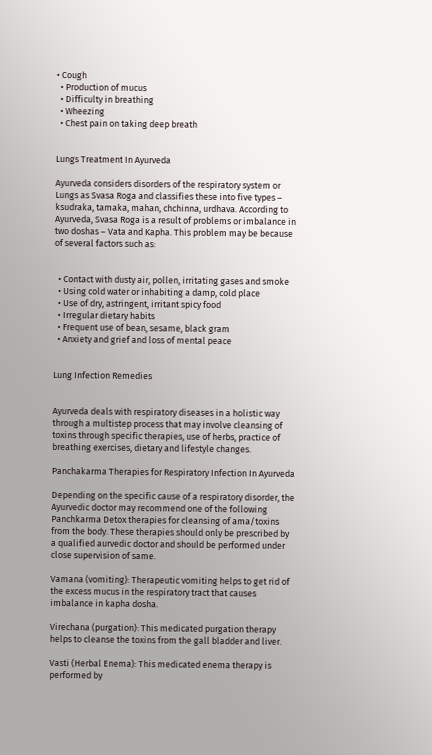• Cough
  • Production of mucus
  • Difficulty in breathing
  • Wheezing
  • Chest pain on taking deep breath


Lungs Treatment In Ayurveda

Ayurveda considers disorders of the respiratory system or Lungs as Svasa Roga and classifies these into five types – ksudraka, tamaka, mahan, chchinna, urdhava. According to Ayurveda, Svasa Roga is a result of problems or imbalance in two doshas – Vata and Kapha. This problem may be because of several factors such as:


  • Contact with dusty air, pollen, irritating gases and smoke
  • Using cold water or inhabiting a damp, cold place
  • Use of dry, astringent, irritant spicy food
  • Irregular dietary habits
  • Frequent use of bean, sesame, black gram
  • Anxiety and grief and loss of mental peace


Lung Infection Remedies


Ayurveda deals with respiratory diseases in a holistic way through a multistep process that may involve cleansing of toxins through specific therapies, use of herbs, practice of breathing exercises, dietary and lifestyle changes.

Panchakarma Therapies for Respiratory Infection In Ayurveda

Depending on the specific cause of a respiratory disorder, the Ayurvedic doctor may recommend one of the following Panchkarma Detox therapies for cleansing of ama/toxins from the body. These therapies should only be prescribed by a qualified aurvedic doctor and should be performed under close supervision of same.

Vamana (vomiting): Therapeutic vomiting helps to get rid of the excess mucus in the respiratory tract that causes imbalance in kapha dosha.

Virechana (purgation): This medicated purgation therapy helps to cleanse the toxins from the gall bladder and liver.

Vasti (Herbal Enema): This medicated enema therapy is performed by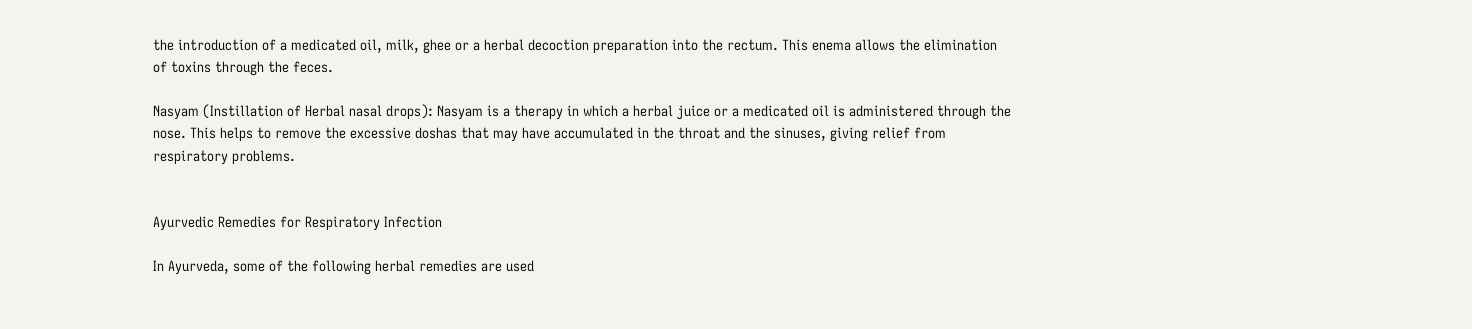the introduction of a medicated oil, milk, ghee or a herbal decoction preparation into the rectum. This enema allows the elimination of toxins through the feces.

Nasyam (Instillation of Herbal nasal drops): Nasyam is a therapy in which a herbal juice or a medicated oil is administered through the nose. This helps to remove the excessive doshas that may have accumulated in the throat and the sinuses, giving relief from respiratory problems.


Ayurvedic Remedies for Respiratory Infection

In Ayurveda, some of the following herbal remedies are used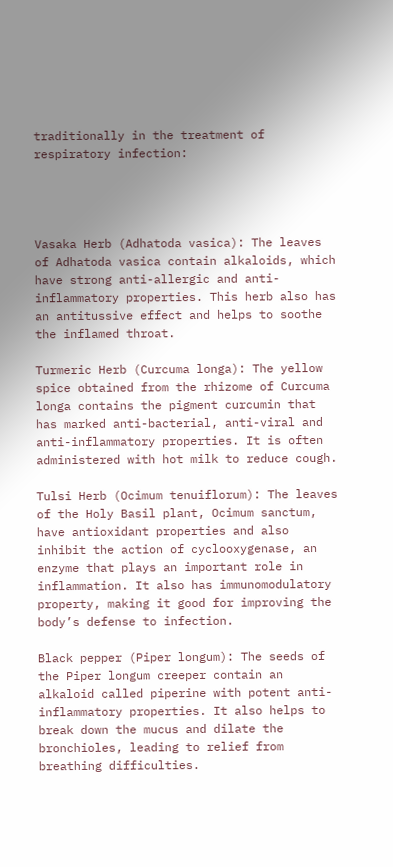traditionally in the treatment of respiratory infection:




Vasaka Herb (Adhatoda vasica): The leaves of Adhatoda vasica contain alkaloids, which have strong anti-allergic and anti-inflammatory properties. This herb also has an antitussive effect and helps to soothe the inflamed throat.

Turmeric Herb (Curcuma longa): The yellow spice obtained from the rhizome of Curcuma longa contains the pigment curcumin that has marked anti-bacterial, anti-viral and anti-inflammatory properties. It is often administered with hot milk to reduce cough.

Tulsi Herb (Ocimum tenuiflorum): The leaves of the Holy Basil plant, Ocimum sanctum, have antioxidant properties and also inhibit the action of cyclooxygenase, an enzyme that plays an important role in inflammation. It also has immunomodulatory property, making it good for improving the body’s defense to infection.

Black pepper (Piper longum): The seeds of the Piper longum creeper contain an alkaloid called piperine with potent anti-inflammatory properties. It also helps to break down the mucus and dilate the bronchioles, leading to relief from breathing difficulties.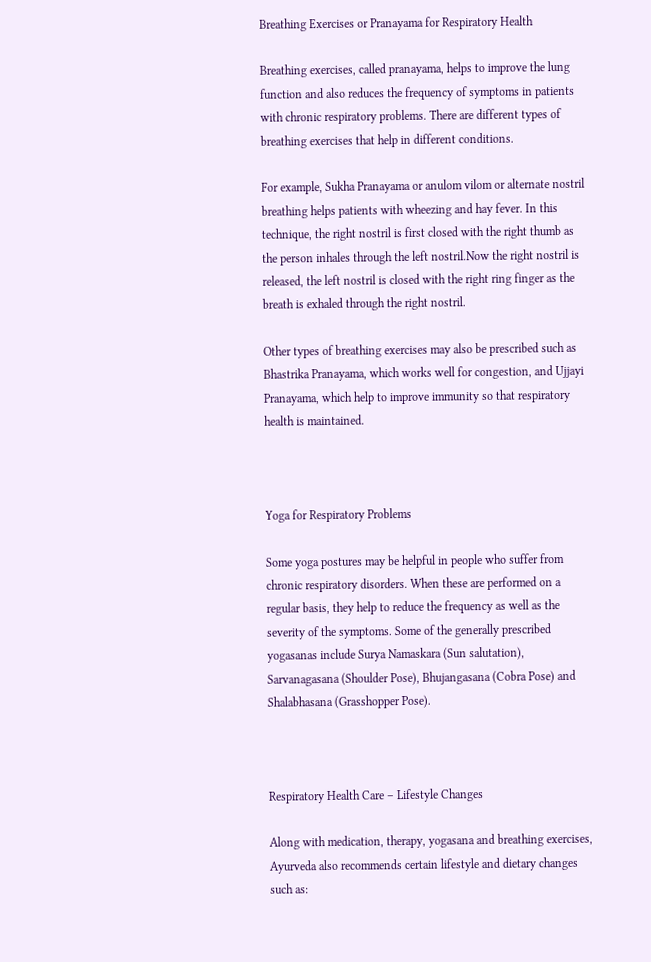Breathing Exercises or Pranayama for Respiratory Health

Breathing exercises, called pranayama, helps to improve the lung function and also reduces the frequency of symptoms in patients with chronic respiratory problems. There are different types of breathing exercises that help in different conditions.

For example, Sukha Pranayama or anulom vilom or alternate nostril breathing helps patients with wheezing and hay fever. In this technique, the right nostril is first closed with the right thumb as the person inhales through the left nostril.Now the right nostril is released, the left nostril is closed with the right ring finger as the breath is exhaled through the right nostril.

Other types of breathing exercises may also be prescribed such as Bhastrika Pranayama, which works well for congestion, and Ujjayi Pranayama, which help to improve immunity so that respiratory health is maintained.



Yoga for Respiratory Problems

Some yoga postures may be helpful in people who suffer from chronic respiratory disorders. When these are performed on a regular basis, they help to reduce the frequency as well as the severity of the symptoms. Some of the generally prescribed yogasanas include Surya Namaskara (Sun salutation), Sarvanagasana (Shoulder Pose), Bhujangasana (Cobra Pose) and Shalabhasana (Grasshopper Pose).



Respiratory Health Care – Lifestyle Changes

Along with medication, therapy, yogasana and breathing exercises, Ayurveda also recommends certain lifestyle and dietary changes such as: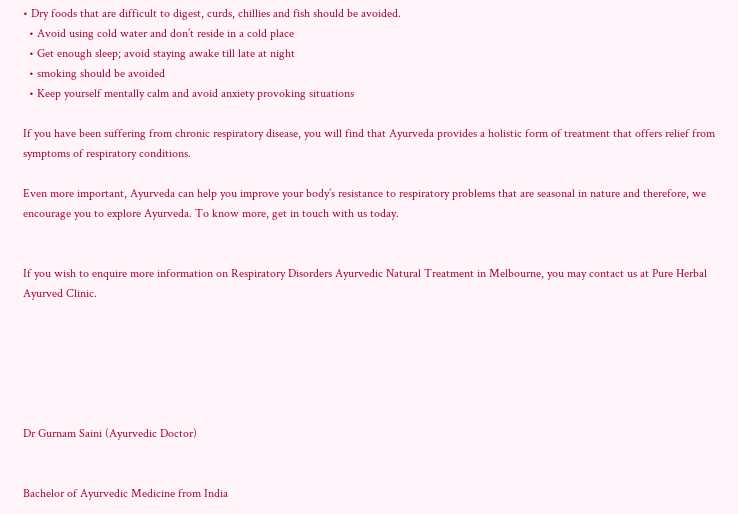• Dry foods that are difficult to digest, curds, chillies and fish should be avoided.
  • Avoid using cold water and don’t reside in a cold place
  • Get enough sleep; avoid staying awake till late at night
  • smoking should be avoided
  • Keep yourself mentally calm and avoid anxiety provoking situations

If you have been suffering from chronic respiratory disease, you will find that Ayurveda provides a holistic form of treatment that offers relief from symptoms of respiratory conditions.

Even more important, Ayurveda can help you improve your body’s resistance to respiratory problems that are seasonal in nature and therefore, we encourage you to explore Ayurveda. To know more, get in touch with us today.


If you wish to enquire more information on Respiratory Disorders Ayurvedic Natural Treatment in Melbourne, you may contact us at Pure Herbal Ayurved Clinic.






Dr Gurnam Saini (Ayurvedic Doctor)


Bachelor of Ayurvedic Medicine from India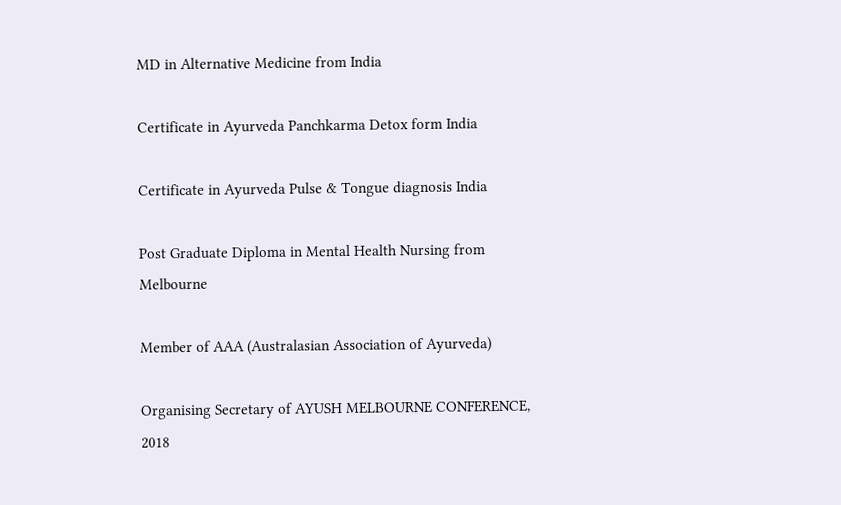MD in Alternative Medicine from India

Certificate in Ayurveda Panchkarma Detox form India

Certificate in Ayurveda Pulse & Tongue diagnosis India

Post Graduate Diploma in Mental Health Nursing from Melbourne

Member of AAA (Australasian Association of Ayurveda)

Organising Secretary of AYUSH MELBOURNE CONFERENCE, 2018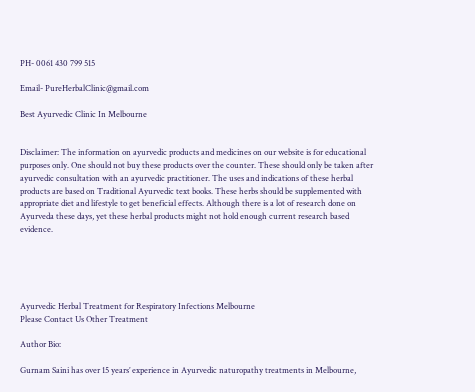PH- 0061 430 799 515

Email- PureHerbalClinic@gmail.com

Best Ayurvedic Clinic In Melbourne


Disclaimer: The information on ayurvedic products and medicines on our website is for educational purposes only. One should not buy these products over the counter. These should only be taken after ayurvedic consultation with an ayurvedic practitioner. The uses and indications of these herbal products are based on Traditional Ayurvedic text books. These herbs should be supplemented with appropriate diet and lifestyle to get beneficial effects. Although there is a lot of research done on Ayurveda these days, yet these herbal products might not hold enough current research based evidence.





Ayurvedic Herbal Treatment for Respiratory Infections Melbourne
Please Contact Us Other Treatment

Author Bio:

Gurnam Saini has over 15 years’ experience in Ayurvedic naturopathy treatments in Melbourne,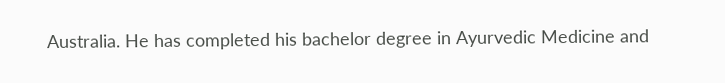Australia. He has completed his bachelor degree in Ayurvedic Medicine and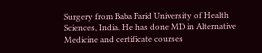Surgery from Baba Farid University of Health Sciences, India. He has done MD in Alternative Medicine and certificate courses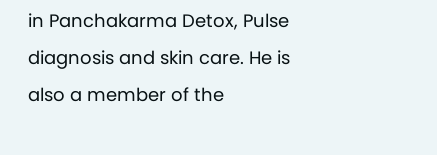in Panchakarma Detox, Pulse diagnosis and skin care. He is also a member of the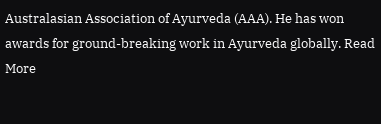Australasian Association of Ayurveda (AAA). He has won awards for ground-breaking work in Ayurveda globally. Read More